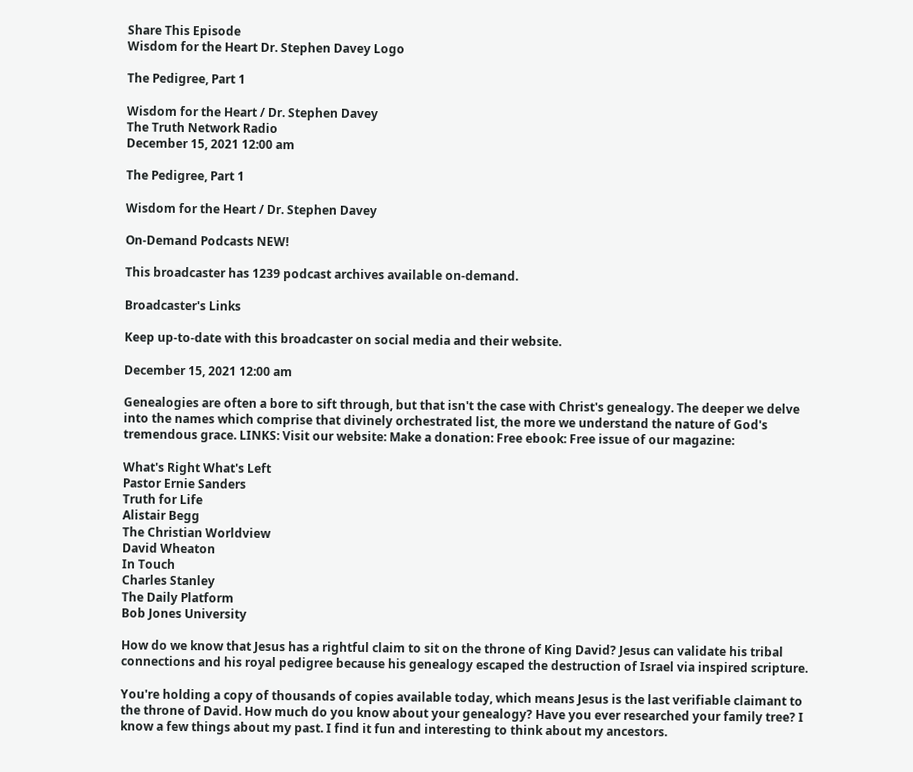Share This Episode
Wisdom for the Heart Dr. Stephen Davey Logo

The Pedigree, Part 1

Wisdom for the Heart / Dr. Stephen Davey
The Truth Network Radio
December 15, 2021 12:00 am

The Pedigree, Part 1

Wisdom for the Heart / Dr. Stephen Davey

On-Demand Podcasts NEW!

This broadcaster has 1239 podcast archives available on-demand.

Broadcaster's Links

Keep up-to-date with this broadcaster on social media and their website.

December 15, 2021 12:00 am

Genealogies are often a bore to sift through, but that isn't the case with Christ's genealogy. The deeper we delve into the names which comprise that divinely orchestrated list, the more we understand the nature of God's tremendous grace. LINKS: Visit our website: Make a donation: Free ebook: Free issue of our magazine:

What's Right What's Left
Pastor Ernie Sanders
Truth for Life
Alistair Begg
The Christian Worldview
David Wheaton
In Touch
Charles Stanley
The Daily Platform
Bob Jones University

How do we know that Jesus has a rightful claim to sit on the throne of King David? Jesus can validate his tribal connections and his royal pedigree because his genealogy escaped the destruction of Israel via inspired scripture.

You're holding a copy of thousands of copies available today, which means Jesus is the last verifiable claimant to the throne of David. How much do you know about your genealogy? Have you ever researched your family tree? I know a few things about my past. I find it fun and interesting to think about my ancestors.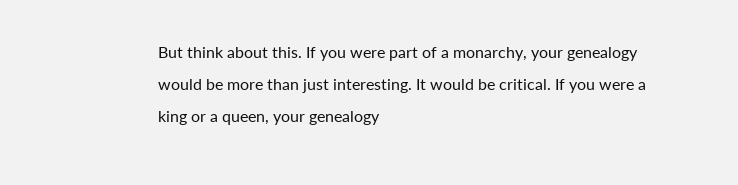But think about this. If you were part of a monarchy, your genealogy would be more than just interesting. It would be critical. If you were a king or a queen, your genealogy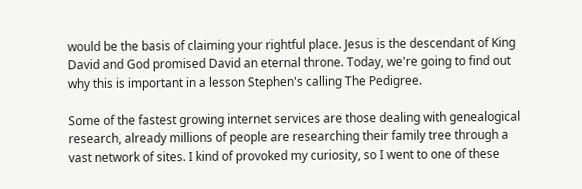would be the basis of claiming your rightful place. Jesus is the descendant of King David and God promised David an eternal throne. Today, we're going to find out why this is important in a lesson Stephen's calling The Pedigree.

Some of the fastest growing internet services are those dealing with genealogical research, already millions of people are researching their family tree through a vast network of sites. I kind of provoked my curiosity, so I went to one of these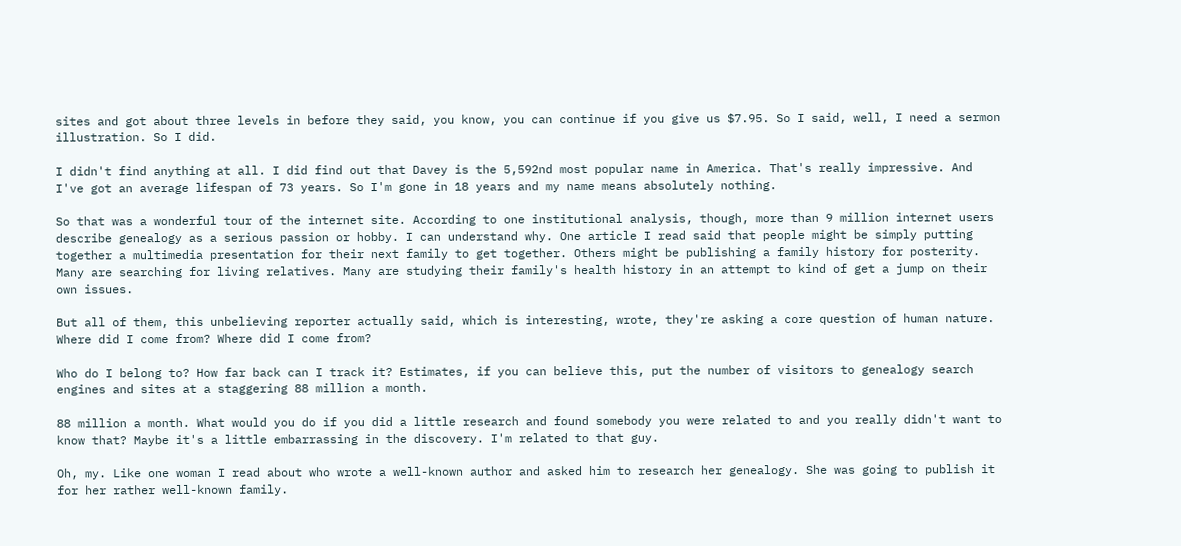sites and got about three levels in before they said, you know, you can continue if you give us $7.95. So I said, well, I need a sermon illustration. So I did.

I didn't find anything at all. I did find out that Davey is the 5,592nd most popular name in America. That's really impressive. And I've got an average lifespan of 73 years. So I'm gone in 18 years and my name means absolutely nothing.

So that was a wonderful tour of the internet site. According to one institutional analysis, though, more than 9 million internet users describe genealogy as a serious passion or hobby. I can understand why. One article I read said that people might be simply putting together a multimedia presentation for their next family to get together. Others might be publishing a family history for posterity. Many are searching for living relatives. Many are studying their family's health history in an attempt to kind of get a jump on their own issues.

But all of them, this unbelieving reporter actually said, which is interesting, wrote, they're asking a core question of human nature. Where did I come from? Where did I come from?

Who do I belong to? How far back can I track it? Estimates, if you can believe this, put the number of visitors to genealogy search engines and sites at a staggering 88 million a month.

88 million a month. What would you do if you did a little research and found somebody you were related to and you really didn't want to know that? Maybe it's a little embarrassing in the discovery. I'm related to that guy.

Oh, my. Like one woman I read about who wrote a well-known author and asked him to research her genealogy. She was going to publish it for her rather well-known family.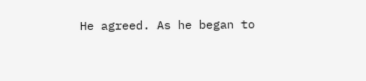He agreed. As he began to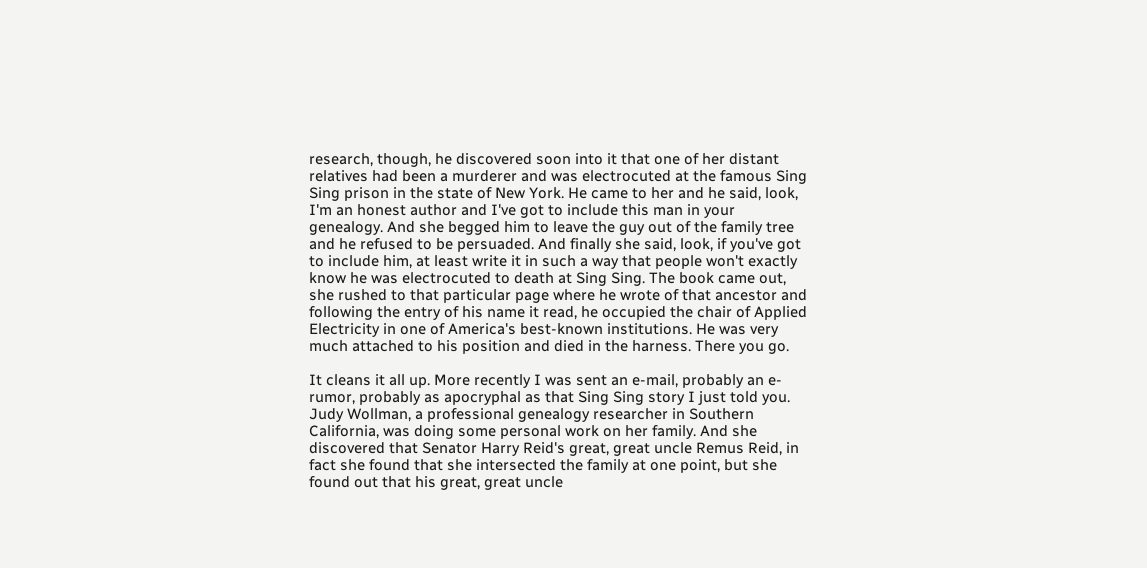research, though, he discovered soon into it that one of her distant relatives had been a murderer and was electrocuted at the famous Sing Sing prison in the state of New York. He came to her and he said, look, I'm an honest author and I've got to include this man in your genealogy. And she begged him to leave the guy out of the family tree and he refused to be persuaded. And finally she said, look, if you've got to include him, at least write it in such a way that people won't exactly know he was electrocuted to death at Sing Sing. The book came out, she rushed to that particular page where he wrote of that ancestor and following the entry of his name it read, he occupied the chair of Applied Electricity in one of America's best-known institutions. He was very much attached to his position and died in the harness. There you go.

It cleans it all up. More recently I was sent an e-mail, probably an e-rumor, probably as apocryphal as that Sing Sing story I just told you. Judy Wollman, a professional genealogy researcher in Southern California, was doing some personal work on her family. And she discovered that Senator Harry Reid's great, great uncle Remus Reid, in fact she found that she intersected the family at one point, but she found out that his great, great uncle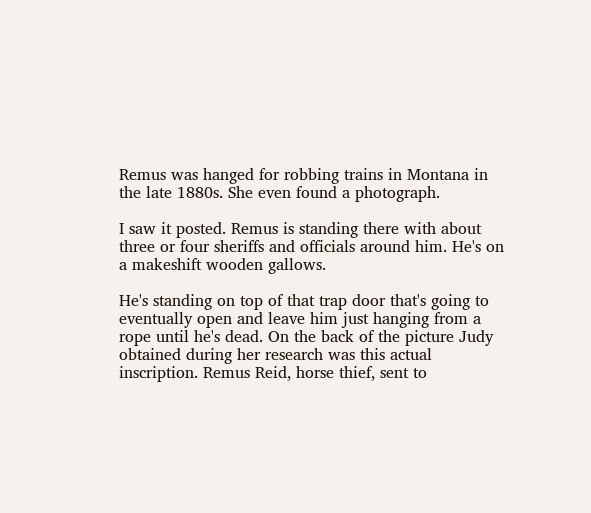Remus was hanged for robbing trains in Montana in the late 1880s. She even found a photograph.

I saw it posted. Remus is standing there with about three or four sheriffs and officials around him. He's on a makeshift wooden gallows.

He's standing on top of that trap door that's going to eventually open and leave him just hanging from a rope until he's dead. On the back of the picture Judy obtained during her research was this actual inscription. Remus Reid, horse thief, sent to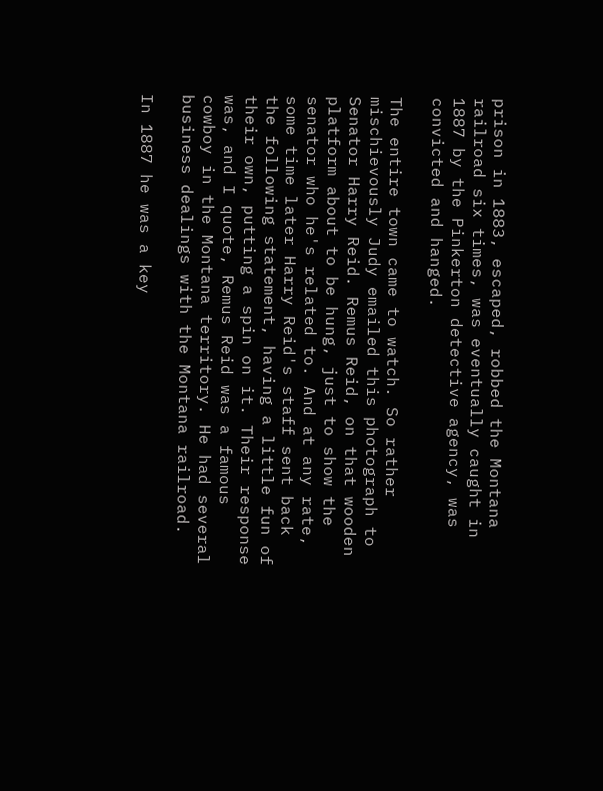prison in 1883, escaped, robbed the Montana railroad six times, was eventually caught in 1887 by the Pinkerton detective agency, was convicted and hanged.

The entire town came to watch. So rather mischievously Judy emailed this photograph to Senator Harry Reid. Remus Reid, on that wooden platform about to be hung, just to show the senator who he's related to. And at any rate, some time later Harry Reid's staff sent back the following statement, having a little fun of their own, putting a spin on it. Their response was, and I quote, Remus Reid was a famous cowboy in the Montana territory. He had several business dealings with the Montana railroad.

In 1887 he was a key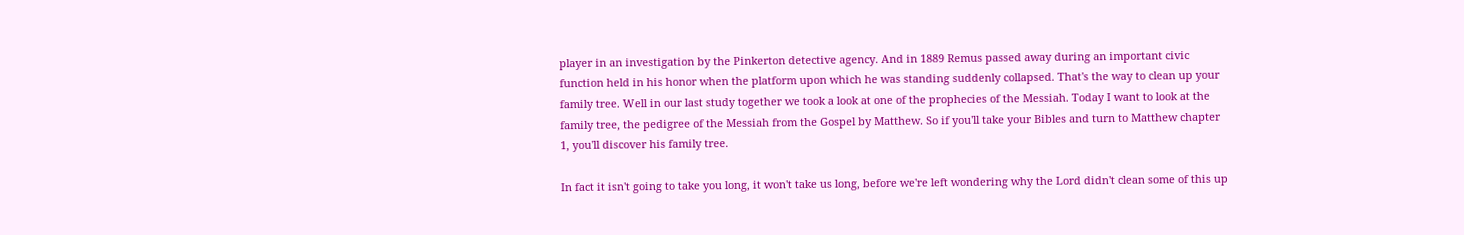player in an investigation by the Pinkerton detective agency. And in 1889 Remus passed away during an important civic function held in his honor when the platform upon which he was standing suddenly collapsed. That's the way to clean up your family tree. Well in our last study together we took a look at one of the prophecies of the Messiah. Today I want to look at the family tree, the pedigree of the Messiah from the Gospel by Matthew. So if you'll take your Bibles and turn to Matthew chapter 1, you'll discover his family tree.

In fact it isn't going to take you long, it won't take us long, before we're left wondering why the Lord didn't clean some of this up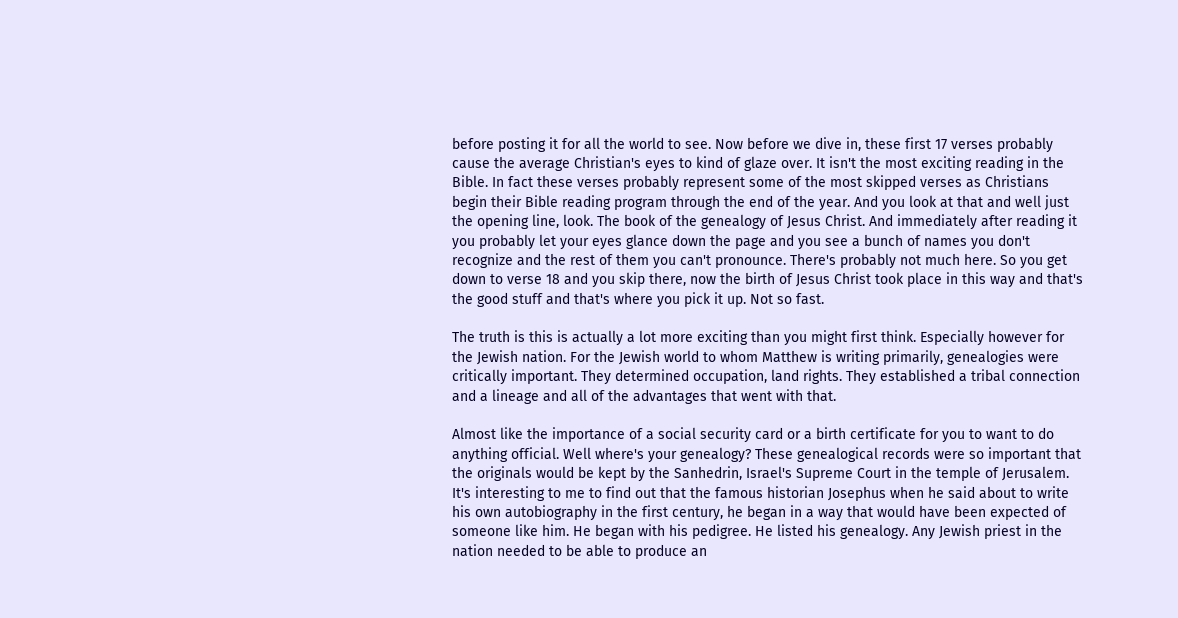before posting it for all the world to see. Now before we dive in, these first 17 verses probably cause the average Christian's eyes to kind of glaze over. It isn't the most exciting reading in the Bible. In fact these verses probably represent some of the most skipped verses as Christians begin their Bible reading program through the end of the year. And you look at that and well just the opening line, look. The book of the genealogy of Jesus Christ. And immediately after reading it you probably let your eyes glance down the page and you see a bunch of names you don't recognize and the rest of them you can't pronounce. There's probably not much here. So you get down to verse 18 and you skip there, now the birth of Jesus Christ took place in this way and that's the good stuff and that's where you pick it up. Not so fast.

The truth is this is actually a lot more exciting than you might first think. Especially however for the Jewish nation. For the Jewish world to whom Matthew is writing primarily, genealogies were critically important. They determined occupation, land rights. They established a tribal connection and a lineage and all of the advantages that went with that.

Almost like the importance of a social security card or a birth certificate for you to want to do anything official. Well where's your genealogy? These genealogical records were so important that the originals would be kept by the Sanhedrin, Israel's Supreme Court in the temple of Jerusalem. It's interesting to me to find out that the famous historian Josephus when he said about to write his own autobiography in the first century, he began in a way that would have been expected of someone like him. He began with his pedigree. He listed his genealogy. Any Jewish priest in the nation needed to be able to produce an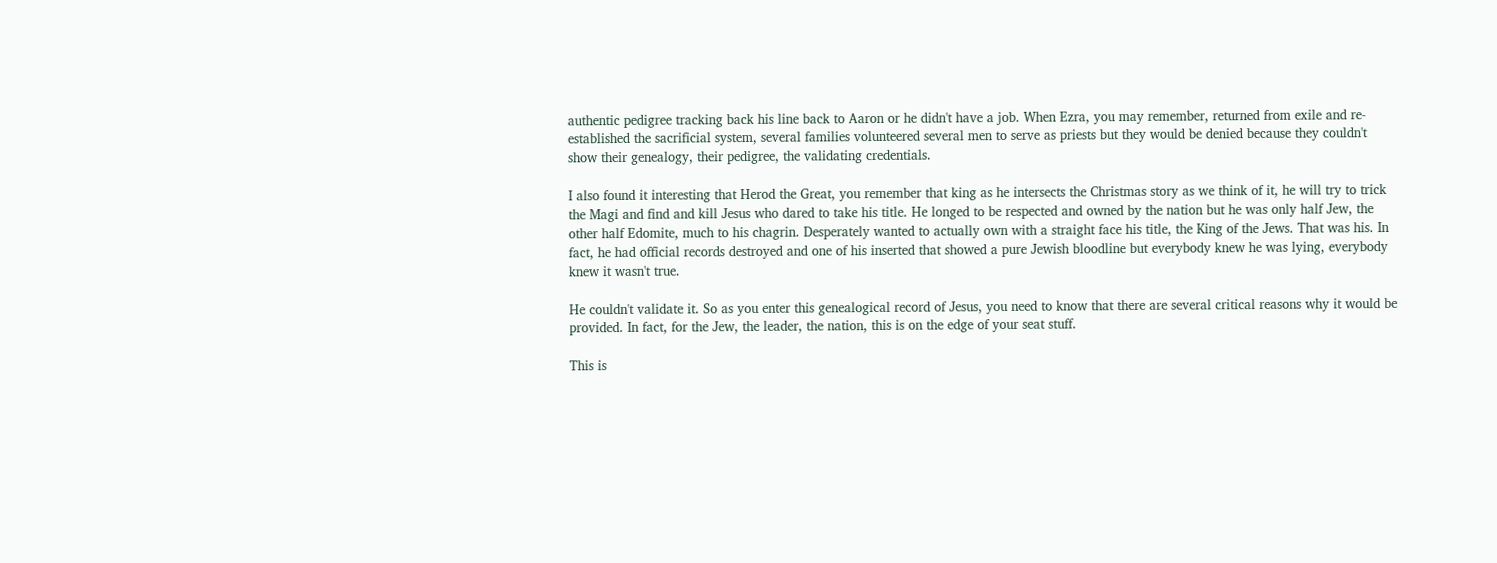authentic pedigree tracking back his line back to Aaron or he didn't have a job. When Ezra, you may remember, returned from exile and re-established the sacrificial system, several families volunteered several men to serve as priests but they would be denied because they couldn't show their genealogy, their pedigree, the validating credentials.

I also found it interesting that Herod the Great, you remember that king as he intersects the Christmas story as we think of it, he will try to trick the Magi and find and kill Jesus who dared to take his title. He longed to be respected and owned by the nation but he was only half Jew, the other half Edomite, much to his chagrin. Desperately wanted to actually own with a straight face his title, the King of the Jews. That was his. In fact, he had official records destroyed and one of his inserted that showed a pure Jewish bloodline but everybody knew he was lying, everybody knew it wasn't true.

He couldn't validate it. So as you enter this genealogical record of Jesus, you need to know that there are several critical reasons why it would be provided. In fact, for the Jew, the leader, the nation, this is on the edge of your seat stuff.

This is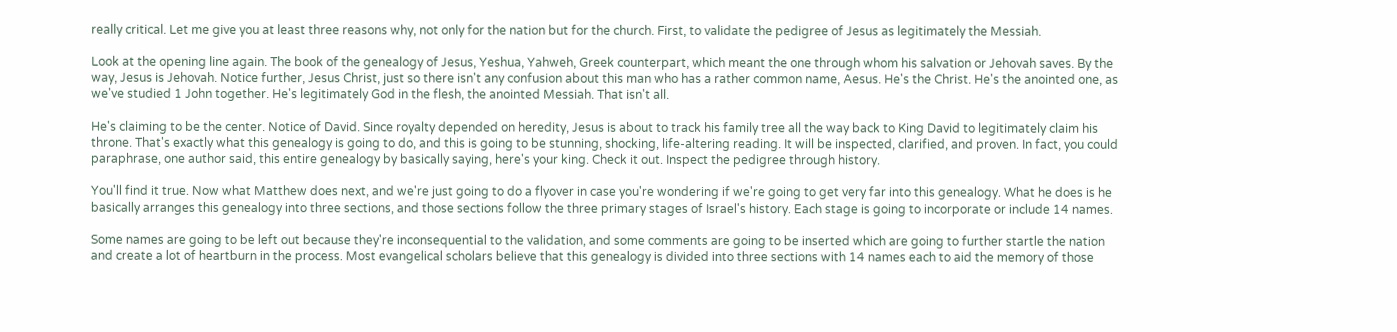really critical. Let me give you at least three reasons why, not only for the nation but for the church. First, to validate the pedigree of Jesus as legitimately the Messiah.

Look at the opening line again. The book of the genealogy of Jesus, Yeshua, Yahweh, Greek counterpart, which meant the one through whom his salvation or Jehovah saves. By the way, Jesus is Jehovah. Notice further, Jesus Christ, just so there isn't any confusion about this man who has a rather common name, Aesus. He's the Christ. He's the anointed one, as we've studied 1 John together. He's legitimately God in the flesh, the anointed Messiah. That isn't all.

He's claiming to be the center. Notice of David. Since royalty depended on heredity, Jesus is about to track his family tree all the way back to King David to legitimately claim his throne. That's exactly what this genealogy is going to do, and this is going to be stunning, shocking, life-altering reading. It will be inspected, clarified, and proven. In fact, you could paraphrase, one author said, this entire genealogy by basically saying, here's your king. Check it out. Inspect the pedigree through history.

You'll find it true. Now what Matthew does next, and we're just going to do a flyover in case you're wondering if we're going to get very far into this genealogy. What he does is he basically arranges this genealogy into three sections, and those sections follow the three primary stages of Israel's history. Each stage is going to incorporate or include 14 names.

Some names are going to be left out because they're inconsequential to the validation, and some comments are going to be inserted which are going to further startle the nation and create a lot of heartburn in the process. Most evangelical scholars believe that this genealogy is divided into three sections with 14 names each to aid the memory of those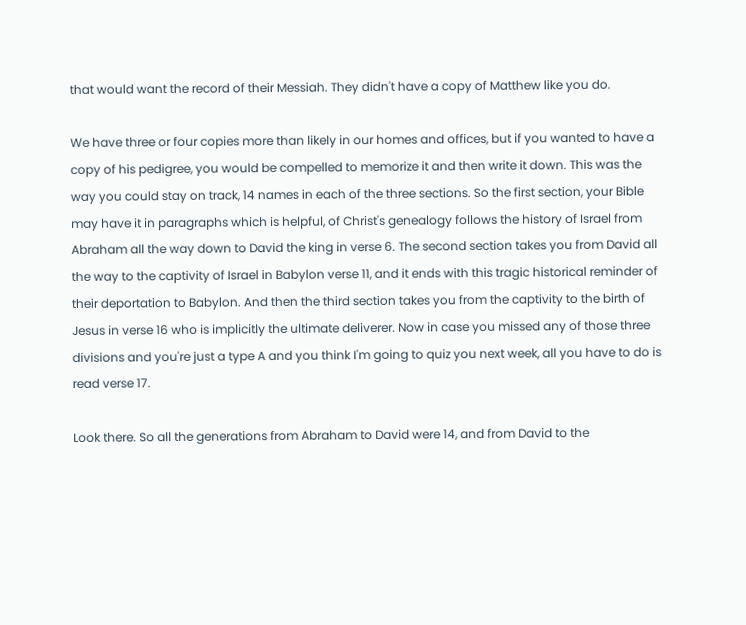that would want the record of their Messiah. They didn't have a copy of Matthew like you do.

We have three or four copies more than likely in our homes and offices, but if you wanted to have a copy of his pedigree, you would be compelled to memorize it and then write it down. This was the way you could stay on track, 14 names in each of the three sections. So the first section, your Bible may have it in paragraphs which is helpful, of Christ's genealogy follows the history of Israel from Abraham all the way down to David the king in verse 6. The second section takes you from David all the way to the captivity of Israel in Babylon verse 11, and it ends with this tragic historical reminder of their deportation to Babylon. And then the third section takes you from the captivity to the birth of Jesus in verse 16 who is implicitly the ultimate deliverer. Now in case you missed any of those three divisions and you're just a type A and you think I'm going to quiz you next week, all you have to do is read verse 17.

Look there. So all the generations from Abraham to David were 14, and from David to the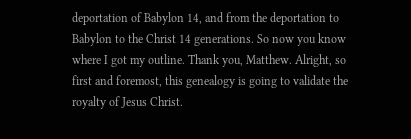deportation of Babylon 14, and from the deportation to Babylon to the Christ 14 generations. So now you know where I got my outline. Thank you, Matthew. Alright, so first and foremost, this genealogy is going to validate the royalty of Jesus Christ.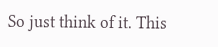So just think of it. This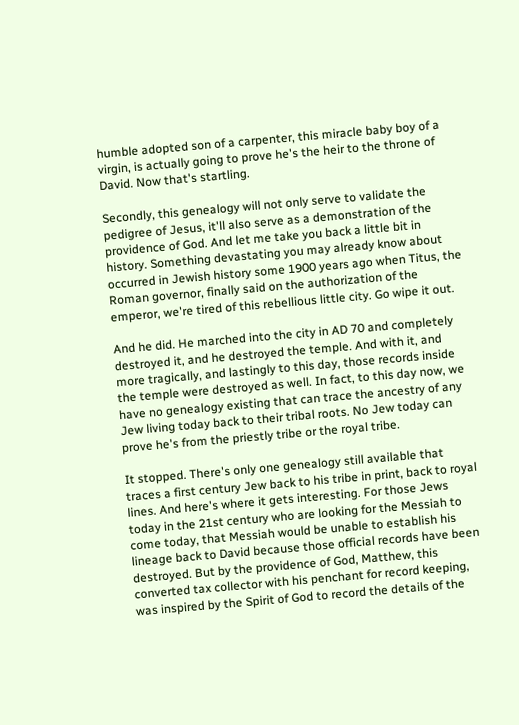humble adopted son of a carpenter, this miracle baby boy of a virgin, is actually going to prove he's the heir to the throne of David. Now that's startling.

Secondly, this genealogy will not only serve to validate the pedigree of Jesus, it'll also serve as a demonstration of the providence of God. And let me take you back a little bit in history. Something devastating you may already know about occurred in Jewish history some 1900 years ago when Titus, the Roman governor, finally said on the authorization of the emperor, we're tired of this rebellious little city. Go wipe it out.

And he did. He marched into the city in AD 70 and completely destroyed it, and he destroyed the temple. And with it, and more tragically, and lastingly to this day, those records inside the temple were destroyed as well. In fact, to this day now, we have no genealogy existing that can trace the ancestry of any Jew living today back to their tribal roots. No Jew today can prove he's from the priestly tribe or the royal tribe.

It stopped. There's only one genealogy still available that traces a first century Jew back to his tribe in print, back to royal lines. And here's where it gets interesting. For those Jews today in the 21st century who are looking for the Messiah to come today, that Messiah would be unable to establish his lineage back to David because those official records have been destroyed. But by the providence of God, Matthew, this converted tax collector with his penchant for record keeping, was inspired by the Spirit of God to record the details of the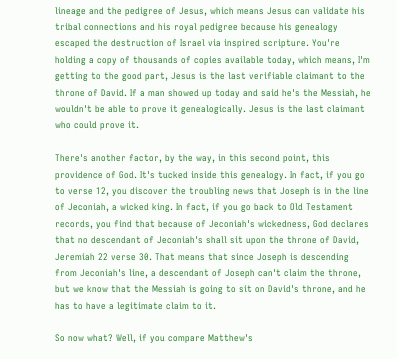lineage and the pedigree of Jesus, which means Jesus can validate his tribal connections and his royal pedigree because his genealogy escaped the destruction of Israel via inspired scripture. You're holding a copy of thousands of copies available today, which means, I'm getting to the good part, Jesus is the last verifiable claimant to the throne of David. If a man showed up today and said he's the Messiah, he wouldn't be able to prove it genealogically. Jesus is the last claimant who could prove it.

There's another factor, by the way, in this second point, this providence of God. It's tucked inside this genealogy. In fact, if you go to verse 12, you discover the troubling news that Joseph is in the line of Jeconiah, a wicked king. In fact, if you go back to Old Testament records, you find that because of Jeconiah's wickedness, God declares that no descendant of Jeconiah's shall sit upon the throne of David, Jeremiah 22 verse 30. That means that since Joseph is descending from Jeconiah's line, a descendant of Joseph can't claim the throne, but we know that the Messiah is going to sit on David's throne, and he has to have a legitimate claim to it.

So now what? Well, if you compare Matthew's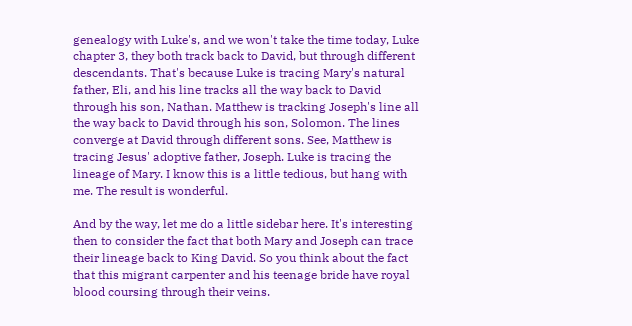genealogy with Luke's, and we won't take the time today, Luke chapter 3, they both track back to David, but through different descendants. That's because Luke is tracing Mary's natural father, Eli, and his line tracks all the way back to David through his son, Nathan. Matthew is tracking Joseph's line all the way back to David through his son, Solomon. The lines converge at David through different sons. See, Matthew is tracing Jesus' adoptive father, Joseph. Luke is tracing the lineage of Mary. I know this is a little tedious, but hang with me. The result is wonderful.

And by the way, let me do a little sidebar here. It's interesting then to consider the fact that both Mary and Joseph can trace their lineage back to King David. So you think about the fact that this migrant carpenter and his teenage bride have royal blood coursing through their veins.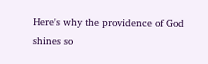Here's why the providence of God shines so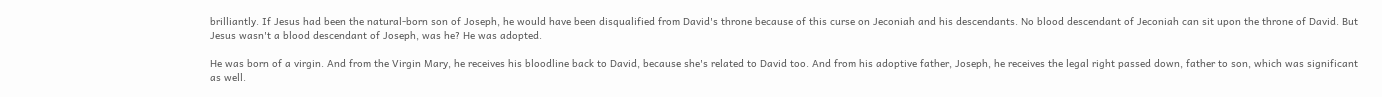brilliantly. If Jesus had been the natural-born son of Joseph, he would have been disqualified from David's throne because of this curse on Jeconiah and his descendants. No blood descendant of Jeconiah can sit upon the throne of David. But Jesus wasn't a blood descendant of Joseph, was he? He was adopted.

He was born of a virgin. And from the Virgin Mary, he receives his bloodline back to David, because she's related to David too. And from his adoptive father, Joseph, he receives the legal right passed down, father to son, which was significant as well.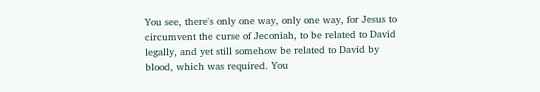You see, there's only one way, only one way, for Jesus to circumvent the curse of Jeconiah, to be related to David legally, and yet still somehow be related to David by blood, which was required. You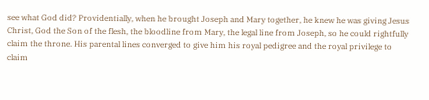see what God did? Providentially, when he brought Joseph and Mary together, he knew he was giving Jesus Christ, God the Son of the flesh, the bloodline from Mary, the legal line from Joseph, so he could rightfully claim the throne. His parental lines converged to give him his royal pedigree and the royal privilege to claim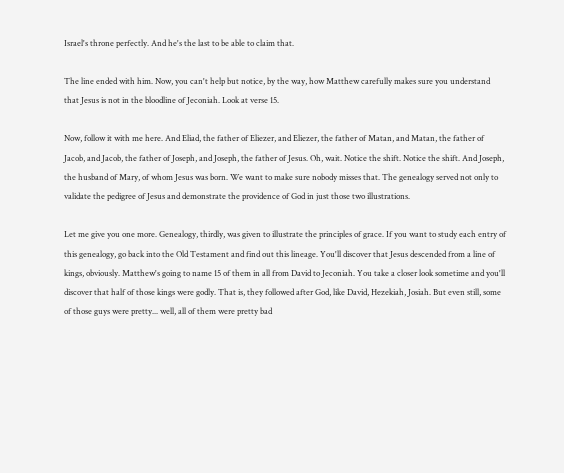Israel's throne perfectly. And he's the last to be able to claim that.

The line ended with him. Now, you can't help but notice, by the way, how Matthew carefully makes sure you understand that Jesus is not in the bloodline of Jeconiah. Look at verse 15.

Now, follow it with me here. And Eliad, the father of Eliezer, and Eliezer, the father of Matan, and Matan, the father of Jacob, and Jacob, the father of Joseph, and Joseph, the father of Jesus. Oh, wait. Notice the shift. Notice the shift. And Joseph, the husband of Mary, of whom Jesus was born. We want to make sure nobody misses that. The genealogy served not only to validate the pedigree of Jesus and demonstrate the providence of God in just those two illustrations.

Let me give you one more. Genealogy, thirdly, was given to illustrate the principles of grace. If you want to study each entry of this genealogy, go back into the Old Testament and find out this lineage. You'll discover that Jesus descended from a line of kings, obviously. Matthew's going to name 15 of them in all from David to Jeconiah. You take a closer look sometime and you'll discover that half of those kings were godly. That is, they followed after God, like David, Hezekiah, Josiah. But even still, some of those guys were pretty... well, all of them were pretty bad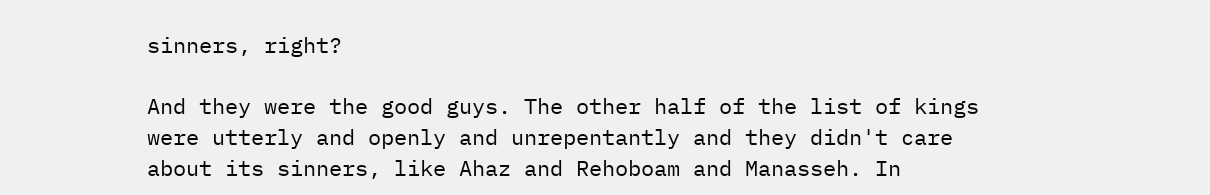sinners, right?

And they were the good guys. The other half of the list of kings were utterly and openly and unrepentantly and they didn't care about its sinners, like Ahaz and Rehoboam and Manasseh. In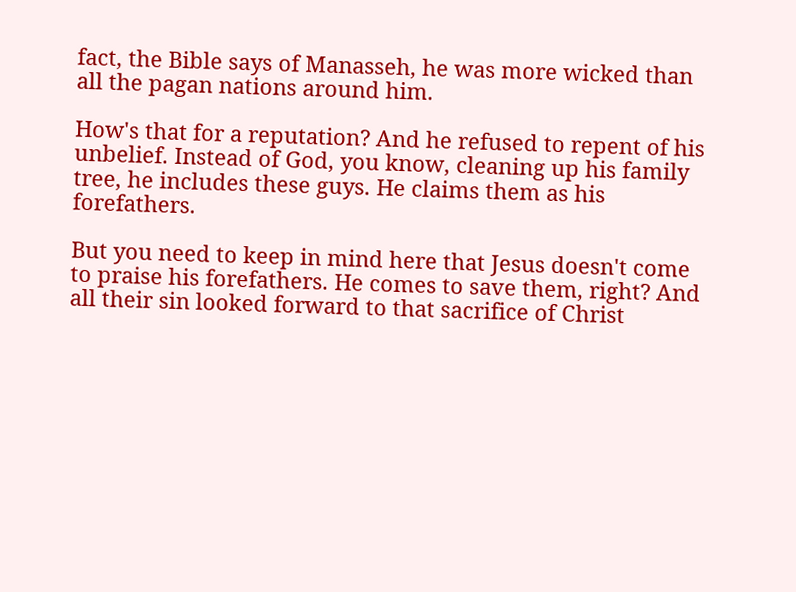fact, the Bible says of Manasseh, he was more wicked than all the pagan nations around him.

How's that for a reputation? And he refused to repent of his unbelief. Instead of God, you know, cleaning up his family tree, he includes these guys. He claims them as his forefathers.

But you need to keep in mind here that Jesus doesn't come to praise his forefathers. He comes to save them, right? And all their sin looked forward to that sacrifice of Christ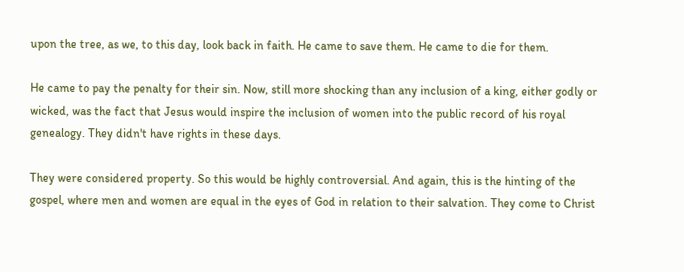upon the tree, as we, to this day, look back in faith. He came to save them. He came to die for them.

He came to pay the penalty for their sin. Now, still more shocking than any inclusion of a king, either godly or wicked, was the fact that Jesus would inspire the inclusion of women into the public record of his royal genealogy. They didn't have rights in these days.

They were considered property. So this would be highly controversial. And again, this is the hinting of the gospel, where men and women are equal in the eyes of God in relation to their salvation. They come to Christ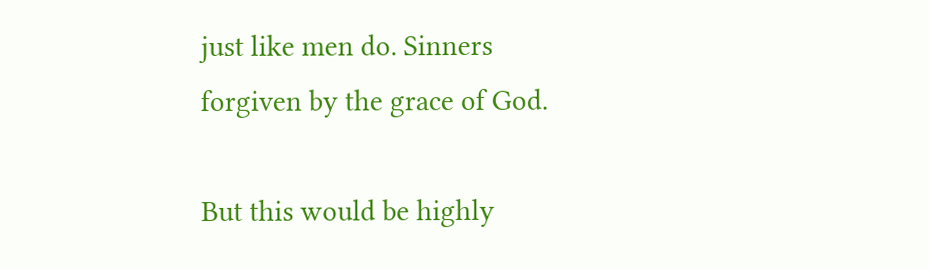just like men do. Sinners forgiven by the grace of God.

But this would be highly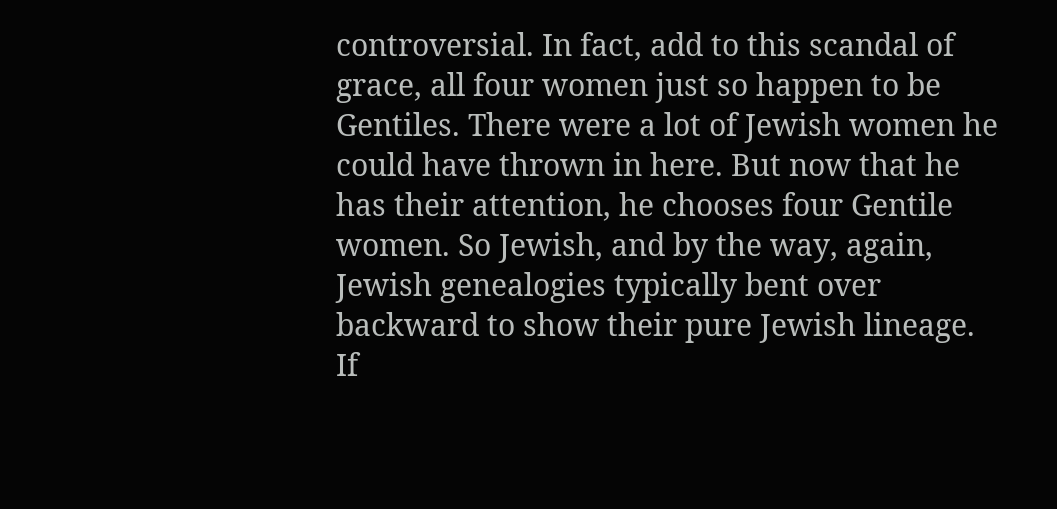controversial. In fact, add to this scandal of grace, all four women just so happen to be Gentiles. There were a lot of Jewish women he could have thrown in here. But now that he has their attention, he chooses four Gentile women. So Jewish, and by the way, again, Jewish genealogies typically bent over backward to show their pure Jewish lineage. If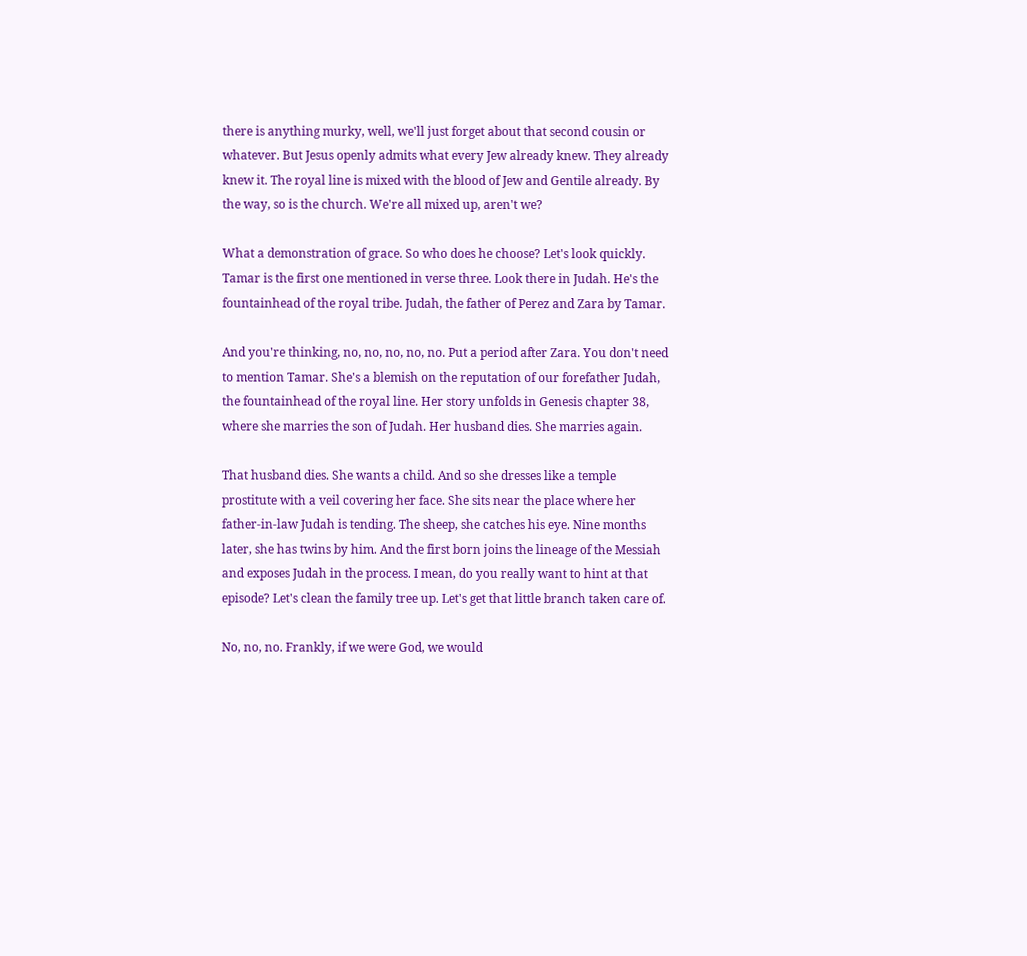there is anything murky, well, we'll just forget about that second cousin or whatever. But Jesus openly admits what every Jew already knew. They already knew it. The royal line is mixed with the blood of Jew and Gentile already. By the way, so is the church. We're all mixed up, aren't we?

What a demonstration of grace. So who does he choose? Let's look quickly. Tamar is the first one mentioned in verse three. Look there in Judah. He's the fountainhead of the royal tribe. Judah, the father of Perez and Zara by Tamar.

And you're thinking, no, no, no, no, no. Put a period after Zara. You don't need to mention Tamar. She's a blemish on the reputation of our forefather Judah, the fountainhead of the royal line. Her story unfolds in Genesis chapter 38, where she marries the son of Judah. Her husband dies. She marries again.

That husband dies. She wants a child. And so she dresses like a temple prostitute with a veil covering her face. She sits near the place where her father-in-law Judah is tending. The sheep, she catches his eye. Nine months later, she has twins by him. And the first born joins the lineage of the Messiah and exposes Judah in the process. I mean, do you really want to hint at that episode? Let's clean the family tree up. Let's get that little branch taken care of.

No, no, no. Frankly, if we were God, we would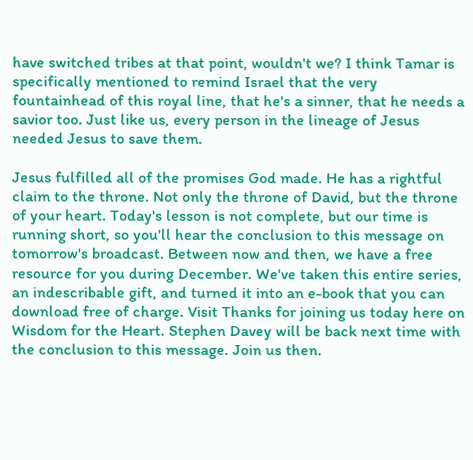have switched tribes at that point, wouldn't we? I think Tamar is specifically mentioned to remind Israel that the very fountainhead of this royal line, that he's a sinner, that he needs a savior too. Just like us, every person in the lineage of Jesus needed Jesus to save them.

Jesus fulfilled all of the promises God made. He has a rightful claim to the throne. Not only the throne of David, but the throne of your heart. Today's lesson is not complete, but our time is running short, so you'll hear the conclusion to this message on tomorrow's broadcast. Between now and then, we have a free resource for you during December. We've taken this entire series, an indescribable gift, and turned it into an e-book that you can download free of charge. Visit Thanks for joining us today here on Wisdom for the Heart. Stephen Davey will be back next time with the conclusion to this message. Join us then.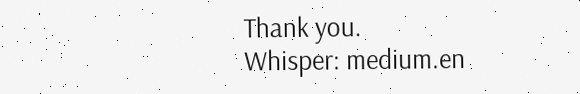Thank you.
Whisper: medium.en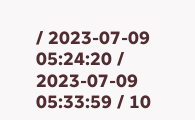/ 2023-07-09 05:24:20 / 2023-07-09 05:33:59 / 10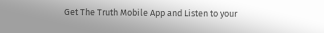Get The Truth Mobile App and Listen to your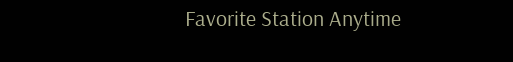Favorite Station Anytime